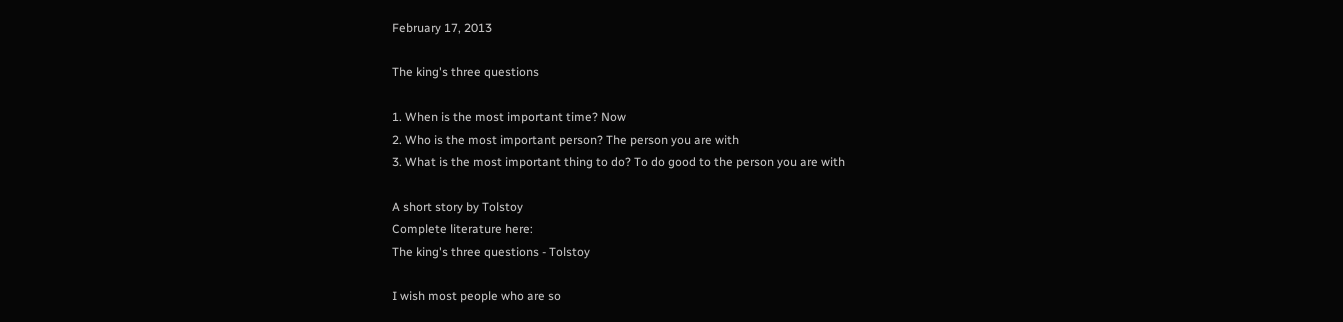February 17, 2013

The king's three questions

1. When is the most important time? Now
2. Who is the most important person? The person you are with
3. What is the most important thing to do? To do good to the person you are with

A short story by Tolstoy
Complete literature here:
The king's three questions - Tolstoy

I wish most people who are so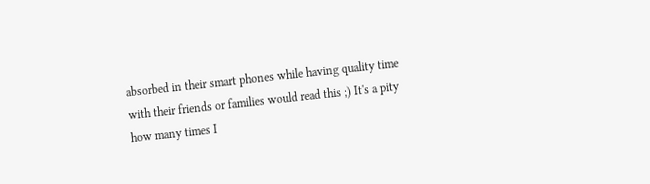absorbed in their smart phones while having quality time with their friends or families would read this ;) It's a pity how many times I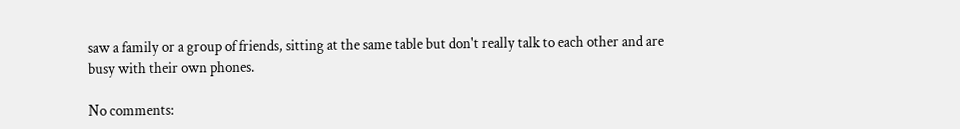saw a family or a group of friends, sitting at the same table but don't really talk to each other and are busy with their own phones.

No comments: